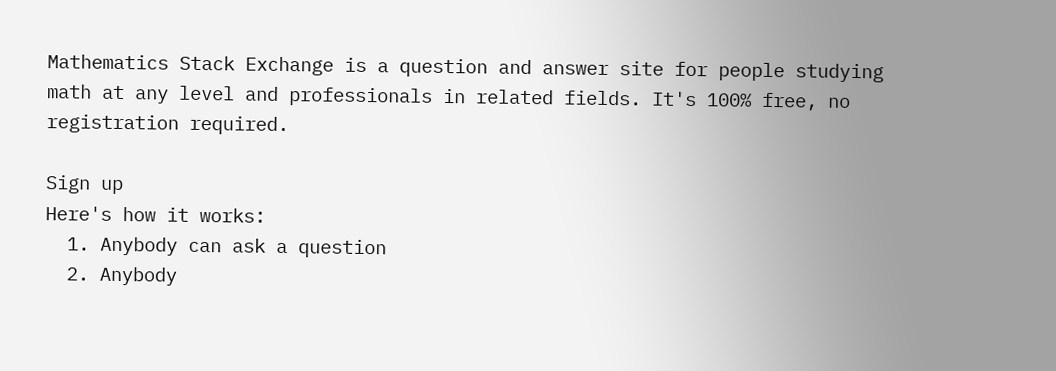Mathematics Stack Exchange is a question and answer site for people studying math at any level and professionals in related fields. It's 100% free, no registration required.

Sign up
Here's how it works:
  1. Anybody can ask a question
  2. Anybody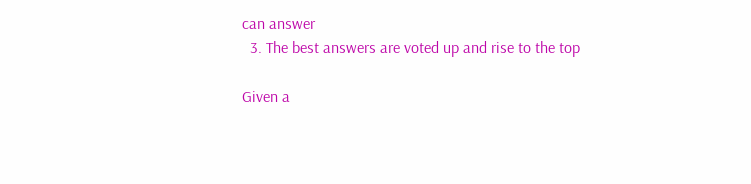can answer
  3. The best answers are voted up and rise to the top

Given a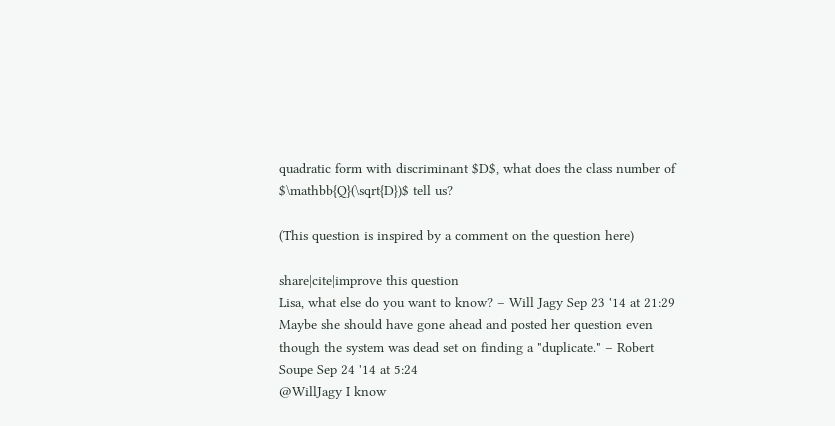quadratic form with discriminant $D$, what does the class number of $\mathbb{Q}(\sqrt{D})$ tell us?

(This question is inspired by a comment on the question here)

share|cite|improve this question
Lisa, what else do you want to know? – Will Jagy Sep 23 '14 at 21:29
Maybe she should have gone ahead and posted her question even though the system was dead set on finding a "duplicate." – Robert Soupe Sep 24 '14 at 5:24
@WillJagy I know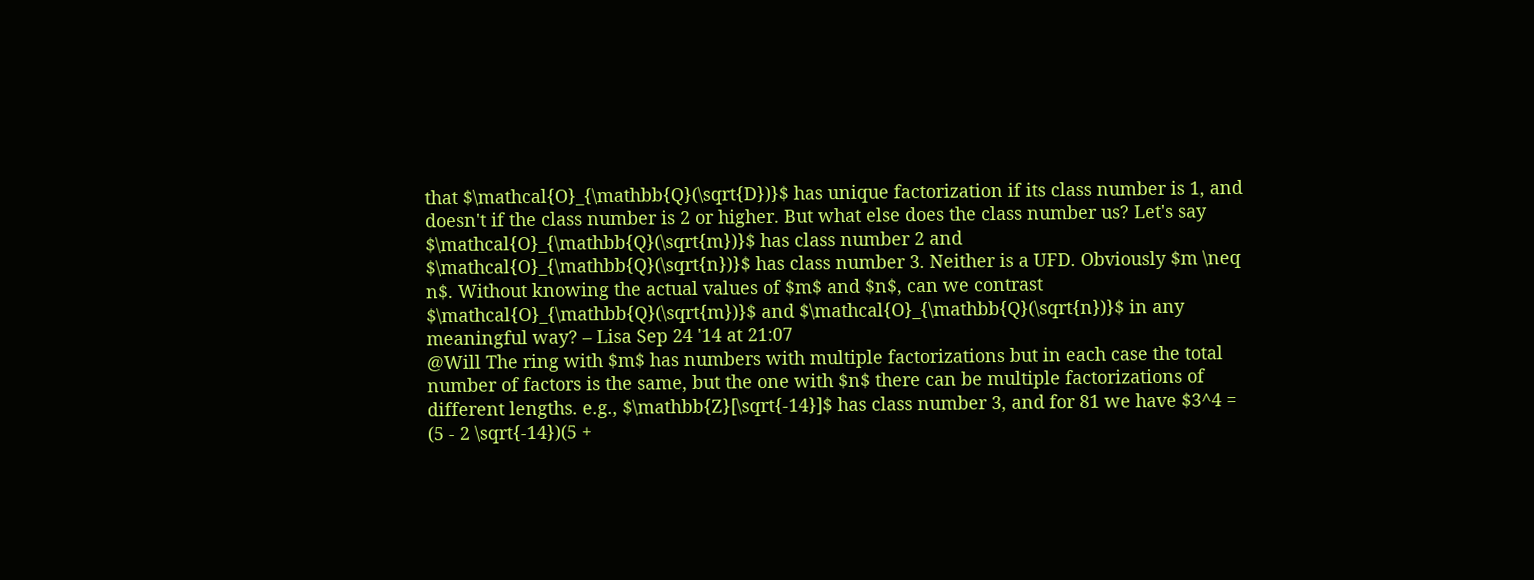that $\mathcal{O}_{\mathbb{Q}(\sqrt{D})}$ has unique factorization if its class number is 1, and doesn't if the class number is 2 or higher. But what else does the class number us? Let's say $\mathcal{O}_{\mathbb{Q}(\sqrt{m})}$ has class number 2 and $\mathcal{O}_{\mathbb{Q}(\sqrt{n})}$ has class number 3. Neither is a UFD. Obviously $m \neq n$. Without knowing the actual values of $m$ and $n$, can we contrast $\mathcal{O}_{\mathbb{Q}(\sqrt{m})}$ and $\mathcal{O}_{\mathbb{Q}(\sqrt{n})}$ in any meaningful way? – Lisa Sep 24 '14 at 21:07
@Will The ring with $m$ has numbers with multiple factorizations but in each case the total number of factors is the same, but the one with $n$ there can be multiple factorizations of different lengths. e.g., $\mathbb{Z}[\sqrt{-14}]$ has class number 3, and for 81 we have $3^4 = (5 - 2 \sqrt{-14})(5 +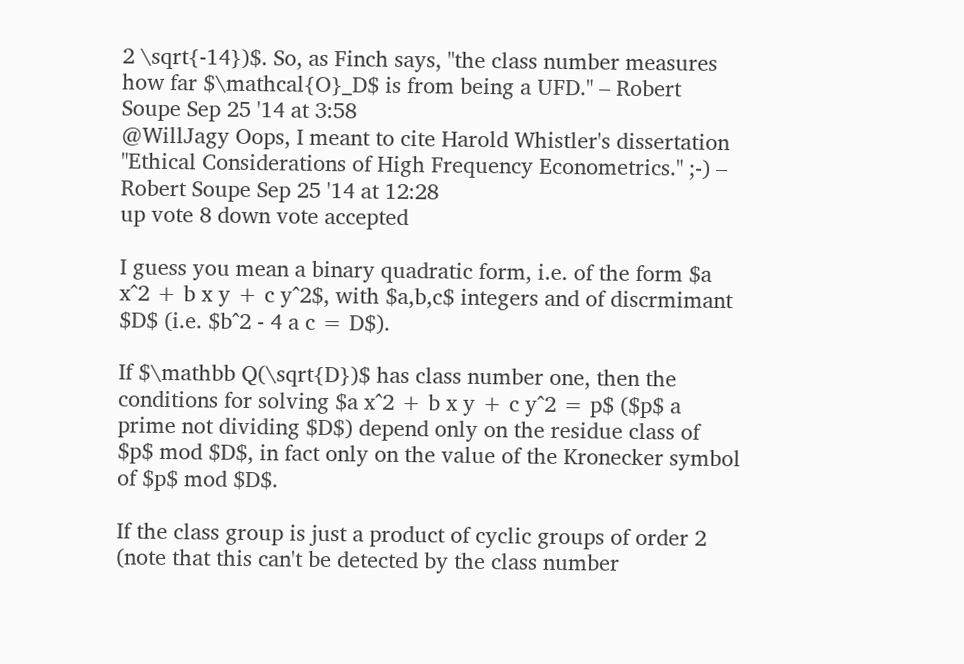2 \sqrt{-14})$. So, as Finch says, "the class number measures how far $\mathcal{O}_D$ is from being a UFD." – Robert Soupe Sep 25 '14 at 3:58
@WillJagy Oops, I meant to cite Harold Whistler's dissertation "Ethical Considerations of High Frequency Econometrics." ;-) – Robert Soupe Sep 25 '14 at 12:28
up vote 8 down vote accepted

I guess you mean a binary quadratic form, i.e. of the form $a x^2 + b x y + c y^2$, with $a,b,c$ integers and of discrmimant $D$ (i.e. $b^2 - 4 a c = D$).

If $\mathbb Q(\sqrt{D})$ has class number one, then the conditions for solving $a x^2 + b x y + c y^2 = p$ ($p$ a prime not dividing $D$) depend only on the residue class of $p$ mod $D$, in fact only on the value of the Kronecker symbol of $p$ mod $D$.

If the class group is just a product of cyclic groups of order 2 (note that this can't be detected by the class number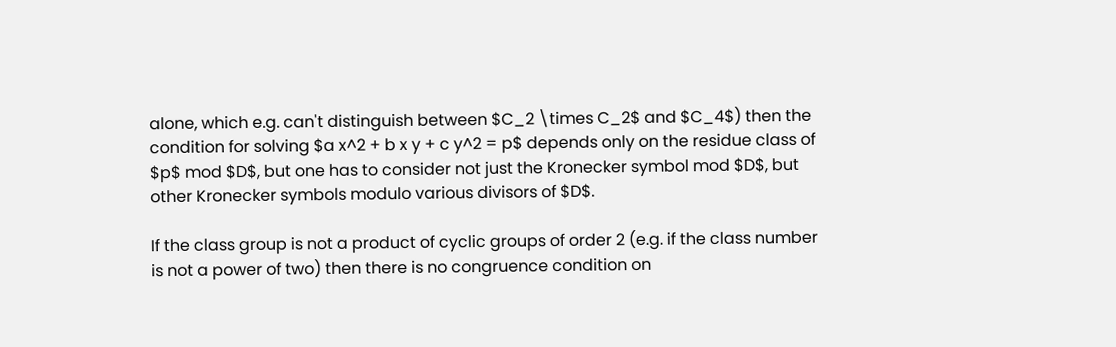alone, which e.g. can't distinguish between $C_2 \times C_2$ and $C_4$) then the condition for solving $a x^2 + b x y + c y^2 = p$ depends only on the residue class of $p$ mod $D$, but one has to consider not just the Kronecker symbol mod $D$, but other Kronecker symbols modulo various divisors of $D$.

If the class group is not a product of cyclic groups of order 2 (e.g. if the class number is not a power of two) then there is no congruence condition on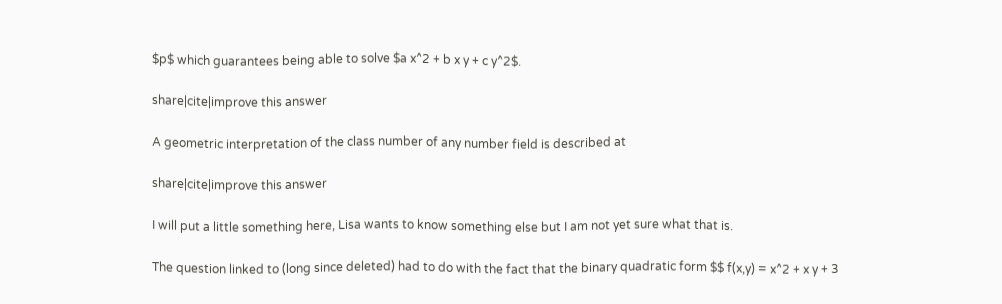$p$ which guarantees being able to solve $a x^2 + b x y + c y^2$.

share|cite|improve this answer

A geometric interpretation of the class number of any number field is described at

share|cite|improve this answer

I will put a little something here, Lisa wants to know something else but I am not yet sure what that is.

The question linked to (long since deleted) had to do with the fact that the binary quadratic form $$ f(x,y) = x^2 + x y + 3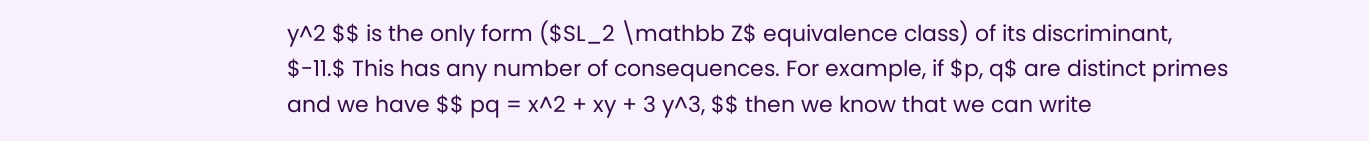y^2 $$ is the only form ($SL_2 \mathbb Z$ equivalence class) of its discriminant, $-11.$ This has any number of consequences. For example, if $p, q$ are distinct primes and we have $$ pq = x^2 + xy + 3 y^3, $$ then we know that we can write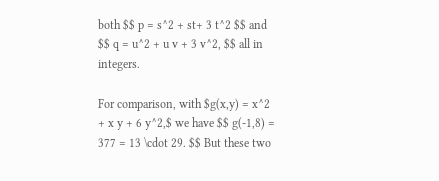both $$ p = s^2 + st+ 3 t^2 $$ and $$ q = u^2 + u v + 3 v^2, $$ all in integers.

For comparison, with $g(x,y) = x^2 + x y + 6 y^2,$ we have $$ g(-1,8) = 377 = 13 \cdot 29. $$ But these two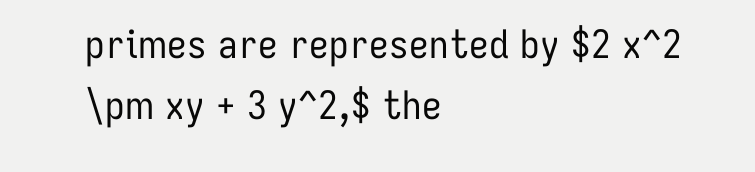primes are represented by $2 x^2 \pm xy + 3 y^2,$ the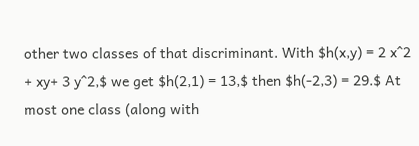other two classes of that discriminant. With $h(x,y) = 2 x^2 + xy+ 3 y^2,$ we get $h(2,1) = 13,$ then $h(-2,3) = 29.$ At most one class (along with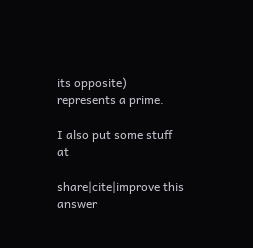its opposite) represents a prime.

I also put some stuff at

share|cite|improve this answer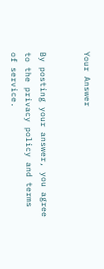Your Answer


By posting your answer, you agree to the privacy policy and terms of service.